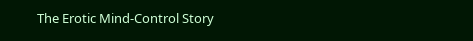The Erotic Mind-Control Story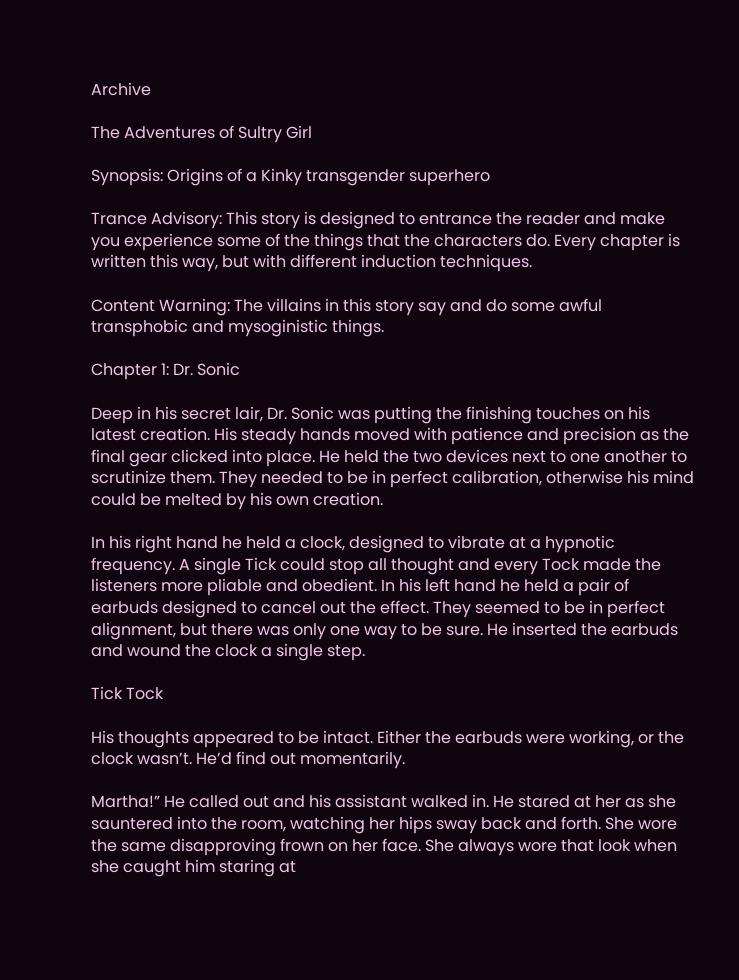Archive

The Adventures of Sultry Girl

Synopsis: Origins of a Kinky transgender superhero

Trance Advisory: This story is designed to entrance the reader and make you experience some of the things that the characters do. Every chapter is written this way, but with different induction techniques.

Content Warning: The villains in this story say and do some awful transphobic and mysoginistic things.

Chapter 1: Dr. Sonic

Deep in his secret lair, Dr. Sonic was putting the finishing touches on his latest creation. His steady hands moved with patience and precision as the final gear clicked into place. He held the two devices next to one another to scrutinize them. They needed to be in perfect calibration, otherwise his mind could be melted by his own creation.

In his right hand he held a clock, designed to vibrate at a hypnotic frequency. A single Tick could stop all thought and every Tock made the listeners more pliable and obedient. In his left hand he held a pair of earbuds designed to cancel out the effect. They seemed to be in perfect alignment, but there was only one way to be sure. He inserted the earbuds and wound the clock a single step.

Tick Tock

His thoughts appeared to be intact. Either the earbuds were working, or the clock wasn’t. He’d find out momentarily.

Martha!” He called out and his assistant walked in. He stared at her as she sauntered into the room, watching her hips sway back and forth. She wore the same disapproving frown on her face. She always wore that look when she caught him staring at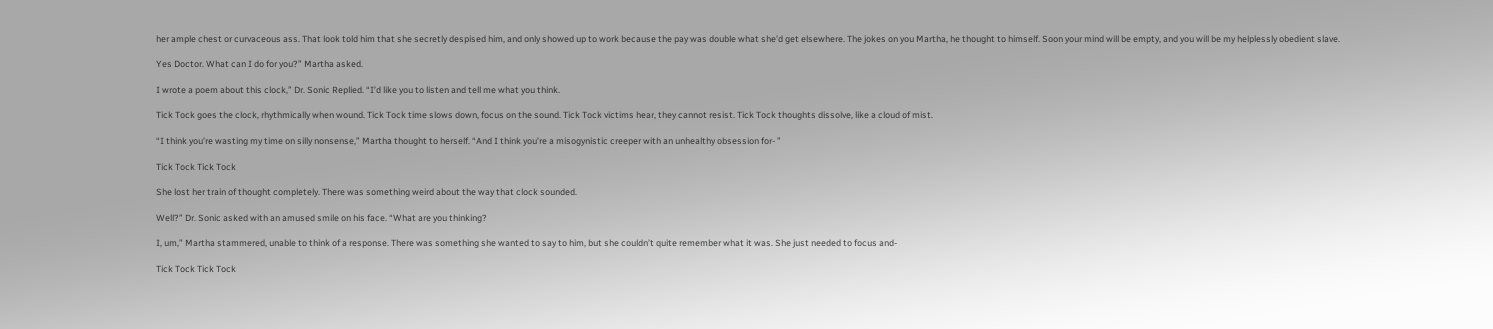her ample chest or curvaceous ass. That look told him that she secretly despised him, and only showed up to work because the pay was double what she’d get elsewhere. The jokes on you Martha, he thought to himself. Soon your mind will be empty, and you will be my helplessly obedient slave.

Yes Doctor. What can I do for you?” Martha asked.

I wrote a poem about this clock,” Dr. Sonic Replied. “I’d like you to listen and tell me what you think.

Tick Tock goes the clock, rhythmically when wound. Tick Tock time slows down, focus on the sound. Tick Tock victims hear, they cannot resist. Tick Tock thoughts dissolve, like a cloud of mist.

“I think you’re wasting my time on silly nonsense,” Martha thought to herself. “And I think you’re a misogynistic creeper with an unhealthy obsession for- ”

Tick Tock Tick Tock

She lost her train of thought completely. There was something weird about the way that clock sounded.

Well?” Dr. Sonic asked with an amused smile on his face. “What are you thinking?

I, um,” Martha stammered, unable to think of a response. There was something she wanted to say to him, but she couldn’t quite remember what it was. She just needed to focus and-

Tick Tock Tick Tock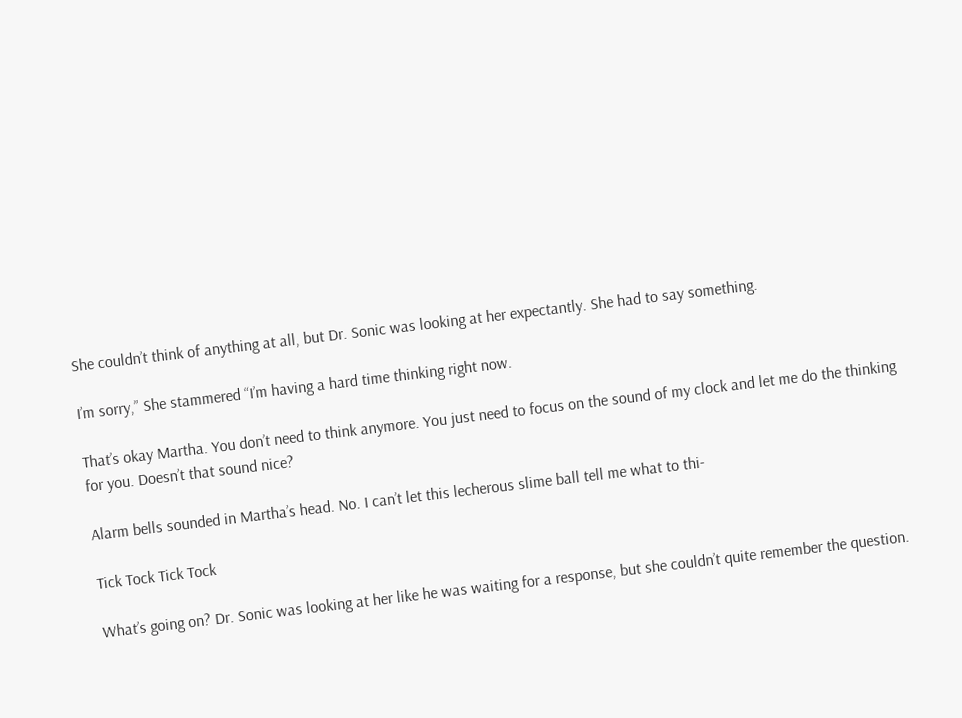She couldn’t think of anything at all, but Dr. Sonic was looking at her expectantly. She had to say something.

I’m sorry,” She stammered “I’m having a hard time thinking right now.

That’s okay Martha. You don’t need to think anymore. You just need to focus on the sound of my clock and let me do the thinking for you. Doesn’t that sound nice?

Alarm bells sounded in Martha’s head. No. I can’t let this lecherous slime ball tell me what to thi-

Tick Tock Tick Tock

What’s going on? Dr. Sonic was looking at her like he was waiting for a response, but she couldn’t quite remember the question.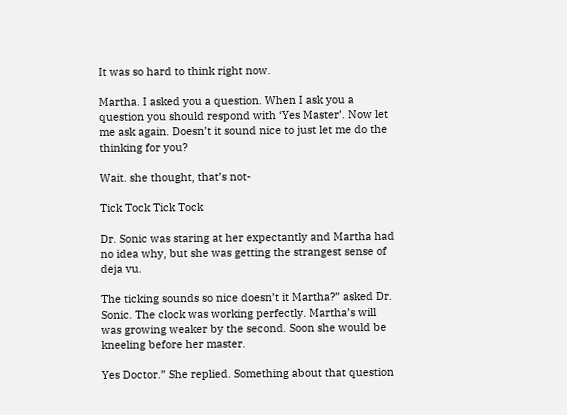It was so hard to think right now.

Martha. I asked you a question. When I ask you a question you should respond with ‘Yes Master’. Now let me ask again. Doesn’t it sound nice to just let me do the thinking for you?

Wait. she thought, that’s not-

Tick Tock Tick Tock

Dr. Sonic was staring at her expectantly and Martha had no idea why, but she was getting the strangest sense of deja vu.

The ticking sounds so nice doesn’t it Martha?” asked Dr. Sonic. The clock was working perfectly. Martha’s will was growing weaker by the second. Soon she would be kneeling before her master.

Yes Doctor.” She replied. Something about that question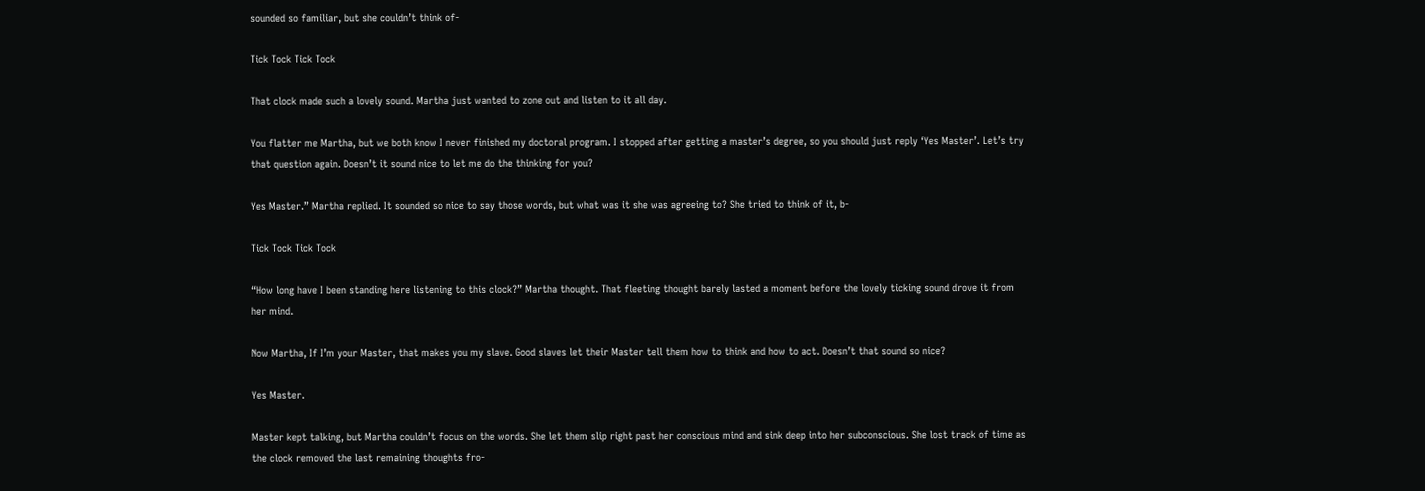sounded so familiar, but she couldn’t think of-

Tick Tock Tick Tock

That clock made such a lovely sound. Martha just wanted to zone out and listen to it all day.

You flatter me Martha, but we both know I never finished my doctoral program. I stopped after getting a master’s degree, so you should just reply ‘Yes Master’. Let’s try that question again. Doesn’t it sound nice to let me do the thinking for you?

Yes Master.” Martha replied. It sounded so nice to say those words, but what was it she was agreeing to? She tried to think of it, b-

Tick Tock Tick Tock

“How long have I been standing here listening to this clock?” Martha thought. That fleeting thought barely lasted a moment before the lovely ticking sound drove it from her mind.

Now Martha, If I’m your Master, that makes you my slave. Good slaves let their Master tell them how to think and how to act. Doesn’t that sound so nice?

Yes Master.

Master kept talking, but Martha couldn’t focus on the words. She let them slip right past her conscious mind and sink deep into her subconscious. She lost track of time as the clock removed the last remaining thoughts fro-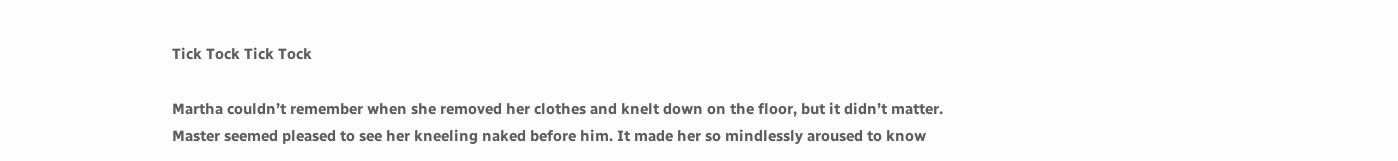Tick Tock Tick Tock

Martha couldn’t remember when she removed her clothes and knelt down on the floor, but it didn’t matter. Master seemed pleased to see her kneeling naked before him. It made her so mindlessly aroused to know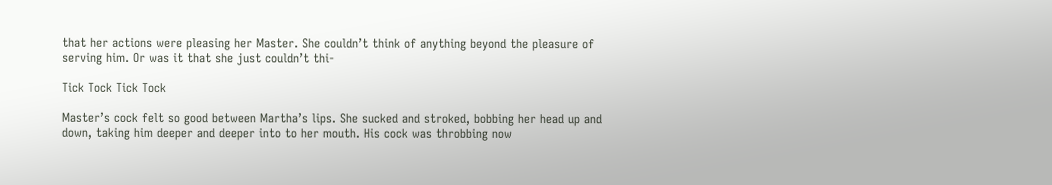that her actions were pleasing her Master. She couldn’t think of anything beyond the pleasure of serving him. Or was it that she just couldn’t thi-

Tick Tock Tick Tock

Master’s cock felt so good between Martha’s lips. She sucked and stroked, bobbing her head up and down, taking him deeper and deeper into to her mouth. His cock was throbbing now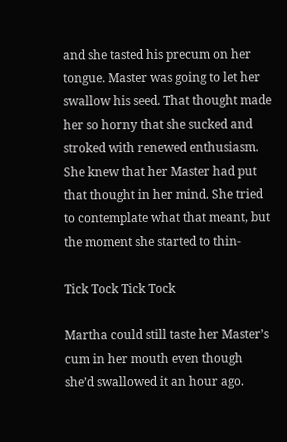and she tasted his precum on her tongue. Master was going to let her swallow his seed. That thought made her so horny that she sucked and stroked with renewed enthusiasm. She knew that her Master had put that thought in her mind. She tried to contemplate what that meant, but the moment she started to thin-

Tick Tock Tick Tock

Martha could still taste her Master’s cum in her mouth even though she’d swallowed it an hour ago.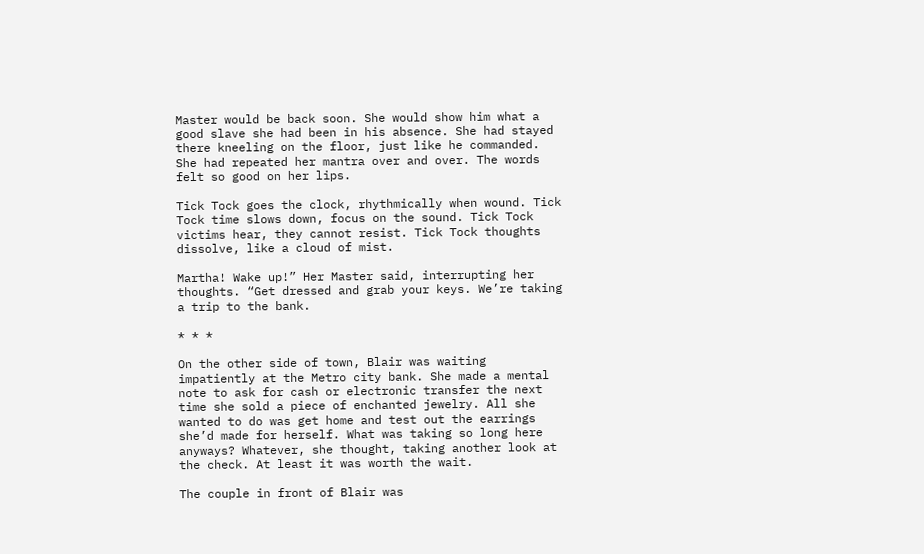Master would be back soon. She would show him what a good slave she had been in his absence. She had stayed there kneeling on the floor, just like he commanded. She had repeated her mantra over and over. The words felt so good on her lips.

Tick Tock goes the clock, rhythmically when wound. Tick Tock time slows down, focus on the sound. Tick Tock victims hear, they cannot resist. Tick Tock thoughts dissolve, like a cloud of mist.

Martha! Wake up!” Her Master said, interrupting her thoughts. “Get dressed and grab your keys. We’re taking a trip to the bank.

* * *

On the other side of town, Blair was waiting impatiently at the Metro city bank. She made a mental note to ask for cash or electronic transfer the next time she sold a piece of enchanted jewelry. All she wanted to do was get home and test out the earrings she’d made for herself. What was taking so long here anyways? Whatever, she thought, taking another look at the check. At least it was worth the wait.

The couple in front of Blair was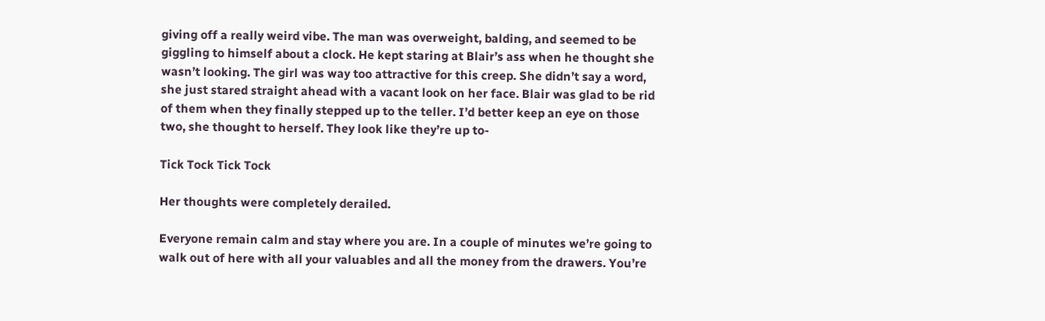giving off a really weird vibe. The man was overweight, balding, and seemed to be giggling to himself about a clock. He kept staring at Blair’s ass when he thought she wasn’t looking. The girl was way too attractive for this creep. She didn’t say a word, she just stared straight ahead with a vacant look on her face. Blair was glad to be rid of them when they finally stepped up to the teller. I’d better keep an eye on those two, she thought to herself. They look like they’re up to-

Tick Tock Tick Tock

Her thoughts were completely derailed.

Everyone remain calm and stay where you are. In a couple of minutes we’re going to walk out of here with all your valuables and all the money from the drawers. You’re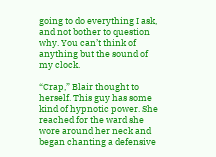going to do everything I ask, and not bother to question why. You can’t think of anything but the sound of my clock.

“Crap,” Blair thought to herself. This guy has some kind of hypnotic power. She reached for the ward she wore around her neck and began chanting a defensive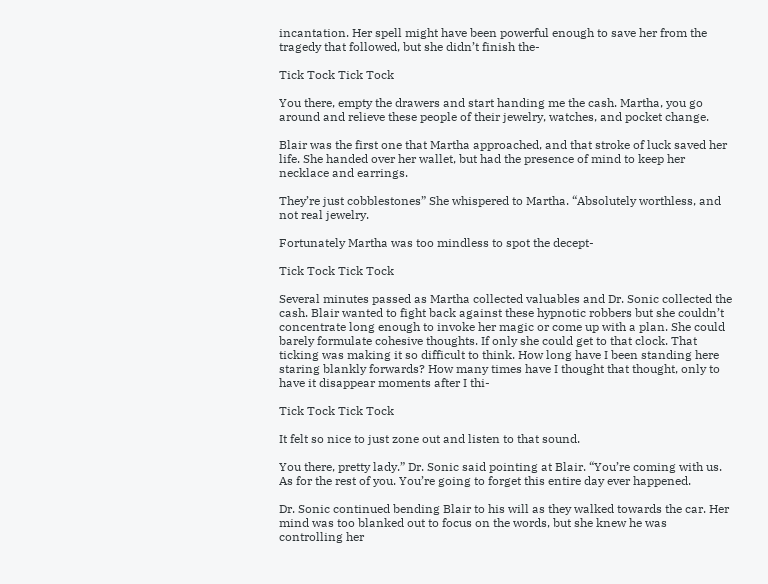incantation. Her spell might have been powerful enough to save her from the tragedy that followed, but she didn’t finish the-

Tick Tock Tick Tock

You there, empty the drawers and start handing me the cash. Martha, you go around and relieve these people of their jewelry, watches, and pocket change.

Blair was the first one that Martha approached, and that stroke of luck saved her life. She handed over her wallet, but had the presence of mind to keep her necklace and earrings.

They’re just cobblestones” She whispered to Martha. “Absolutely worthless, and not real jewelry.

Fortunately Martha was too mindless to spot the decept-

Tick Tock Tick Tock

Several minutes passed as Martha collected valuables and Dr. Sonic collected the cash. Blair wanted to fight back against these hypnotic robbers but she couldn’t concentrate long enough to invoke her magic or come up with a plan. She could barely formulate cohesive thoughts. If only she could get to that clock. That ticking was making it so difficult to think. How long have I been standing here staring blankly forwards? How many times have I thought that thought, only to have it disappear moments after I thi-

Tick Tock Tick Tock

It felt so nice to just zone out and listen to that sound.

You there, pretty lady.” Dr. Sonic said pointing at Blair. “You’re coming with us. As for the rest of you. You’re going to forget this entire day ever happened.

Dr. Sonic continued bending Blair to his will as they walked towards the car. Her mind was too blanked out to focus on the words, but she knew he was controlling her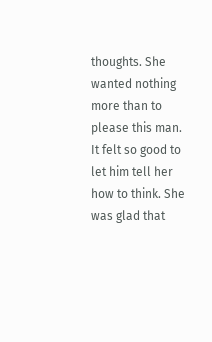thoughts. She wanted nothing more than to please this man. It felt so good to let him tell her how to think. She was glad that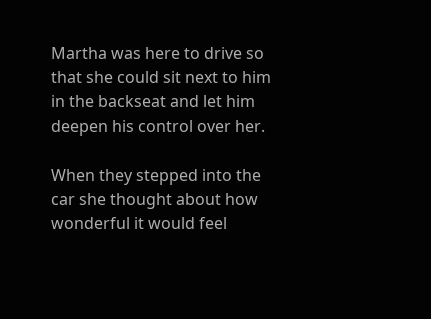Martha was here to drive so that she could sit next to him in the backseat and let him deepen his control over her.

When they stepped into the car she thought about how wonderful it would feel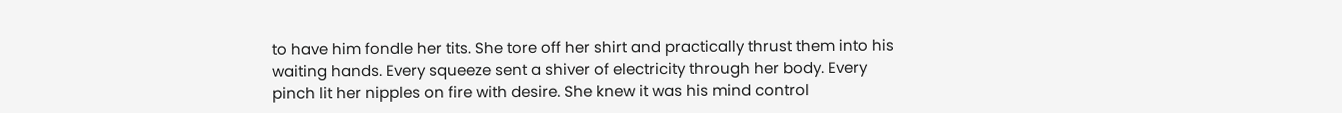to have him fondle her tits. She tore off her shirt and practically thrust them into his waiting hands. Every squeeze sent a shiver of electricity through her body. Every pinch lit her nipples on fire with desire. She knew it was his mind control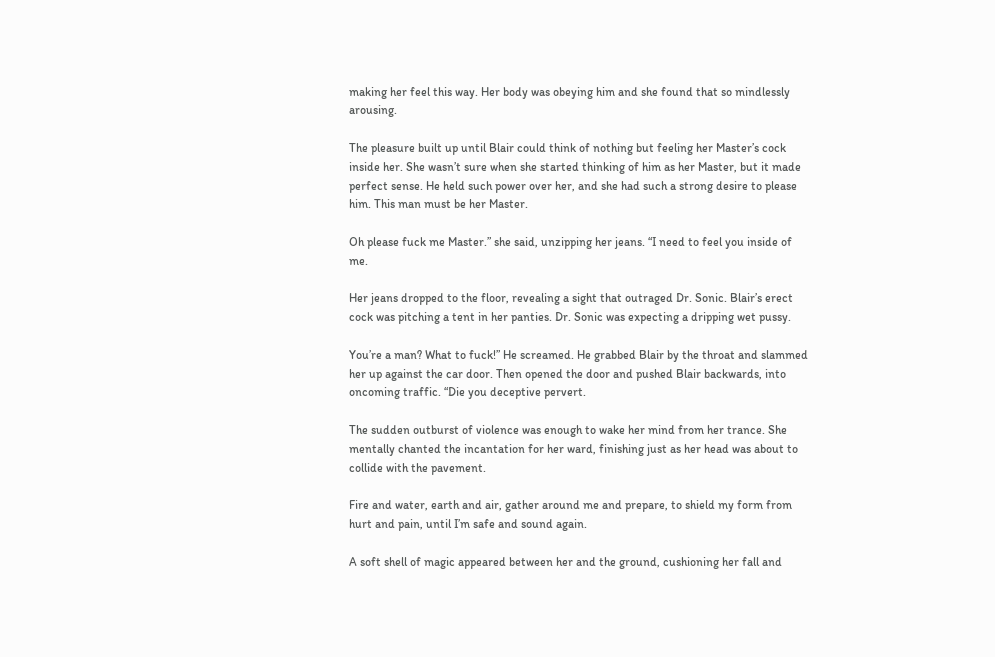making her feel this way. Her body was obeying him and she found that so mindlessly arousing.

The pleasure built up until Blair could think of nothing but feeling her Master’s cock inside her. She wasn’t sure when she started thinking of him as her Master, but it made perfect sense. He held such power over her, and she had such a strong desire to please him. This man must be her Master.

Oh please fuck me Master.” she said, unzipping her jeans. “I need to feel you inside of me.

Her jeans dropped to the floor, revealing a sight that outraged Dr. Sonic. Blair’s erect cock was pitching a tent in her panties. Dr. Sonic was expecting a dripping wet pussy.

You’re a man? What to fuck!” He screamed. He grabbed Blair by the throat and slammed her up against the car door. Then opened the door and pushed Blair backwards, into oncoming traffic. “Die you deceptive pervert.

The sudden outburst of violence was enough to wake her mind from her trance. She mentally chanted the incantation for her ward, finishing just as her head was about to collide with the pavement.

Fire and water, earth and air, gather around me and prepare, to shield my form from hurt and pain, until I’m safe and sound again.

A soft shell of magic appeared between her and the ground, cushioning her fall and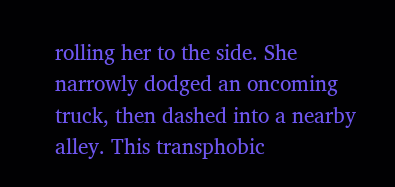rolling her to the side. She narrowly dodged an oncoming truck, then dashed into a nearby alley. This transphobic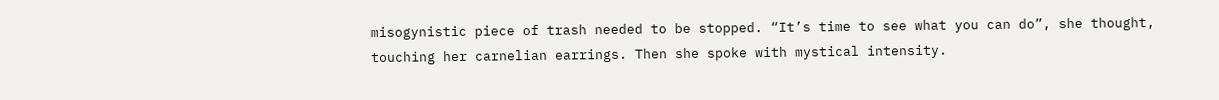misogynistic piece of trash needed to be stopped. “It’s time to see what you can do”, she thought, touching her carnelian earrings. Then she spoke with mystical intensity.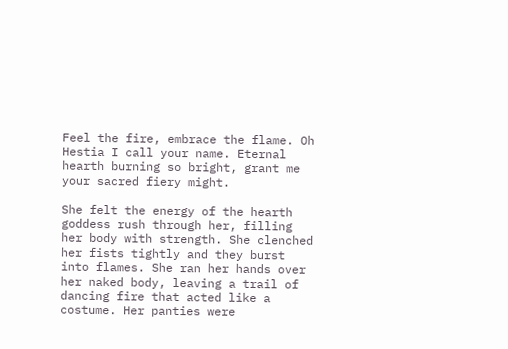Feel the fire, embrace the flame. Oh Hestia I call your name. Eternal hearth burning so bright, grant me your sacred fiery might.

She felt the energy of the hearth goddess rush through her, filling her body with strength. She clenched her fists tightly and they burst into flames. She ran her hands over her naked body, leaving a trail of dancing fire that acted like a costume. Her panties were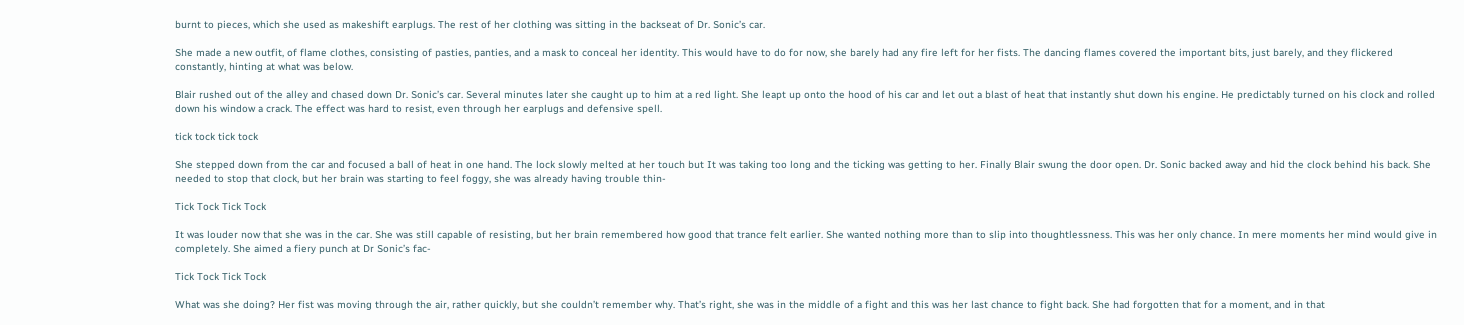burnt to pieces, which she used as makeshift earplugs. The rest of her clothing was sitting in the backseat of Dr. Sonic’s car.

She made a new outfit, of flame clothes, consisting of pasties, panties, and a mask to conceal her identity. This would have to do for now, she barely had any fire left for her fists. The dancing flames covered the important bits, just barely, and they flickered constantly, hinting at what was below.

Blair rushed out of the alley and chased down Dr. Sonic’s car. Several minutes later she caught up to him at a red light. She leapt up onto the hood of his car and let out a blast of heat that instantly shut down his engine. He predictably turned on his clock and rolled down his window a crack. The effect was hard to resist, even through her earplugs and defensive spell.

tick tock tick tock

She stepped down from the car and focused a ball of heat in one hand. The lock slowly melted at her touch but It was taking too long and the ticking was getting to her. Finally Blair swung the door open. Dr. Sonic backed away and hid the clock behind his back. She needed to stop that clock, but her brain was starting to feel foggy, she was already having trouble thin-

Tick Tock Tick Tock

It was louder now that she was in the car. She was still capable of resisting, but her brain remembered how good that trance felt earlier. She wanted nothing more than to slip into thoughtlessness. This was her only chance. In mere moments her mind would give in completely. She aimed a fiery punch at Dr Sonic’s fac-

Tick Tock Tick Tock

What was she doing? Her fist was moving through the air, rather quickly, but she couldn’t remember why. That’s right, she was in the middle of a fight and this was her last chance to fight back. She had forgotten that for a moment, and in that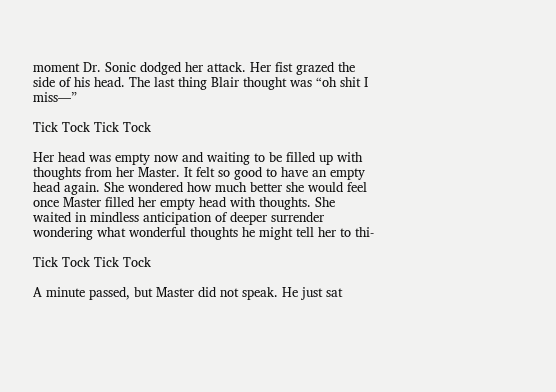moment Dr. Sonic dodged her attack. Her fist grazed the side of his head. The last thing Blair thought was “oh shit I miss—”

Tick Tock Tick Tock

Her head was empty now and waiting to be filled up with thoughts from her Master. It felt so good to have an empty head again. She wondered how much better she would feel once Master filled her empty head with thoughts. She waited in mindless anticipation of deeper surrender wondering what wonderful thoughts he might tell her to thi-

Tick Tock Tick Tock

A minute passed, but Master did not speak. He just sat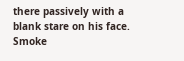there passively with a blank stare on his face. Smoke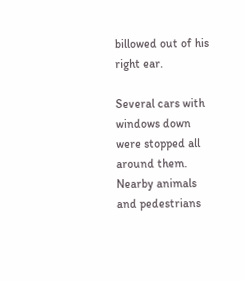billowed out of his right ear.

Several cars with windows down were stopped all around them. Nearby animals and pedestrians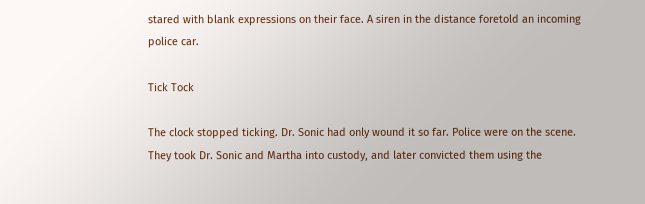stared with blank expressions on their face. A siren in the distance foretold an incoming police car.

Tick Tock

The clock stopped ticking. Dr. Sonic had only wound it so far. Police were on the scene. They took Dr. Sonic and Martha into custody, and later convicted them using the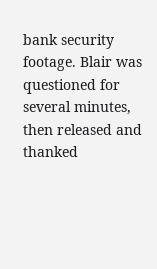bank security footage. Blair was questioned for several minutes, then released and thanked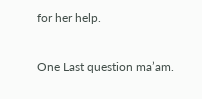for her help.

One Last question ma’am.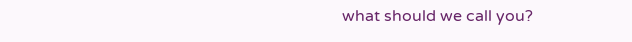what should we call you?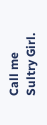Call me Sultry Girl.